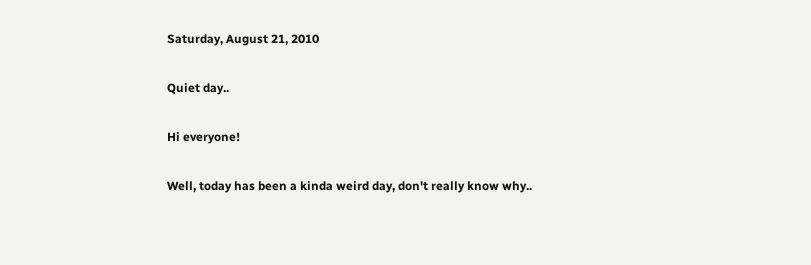Saturday, August 21, 2010

Quiet day..

Hi everyone!

Well, today has been a kinda weird day, don't really know why..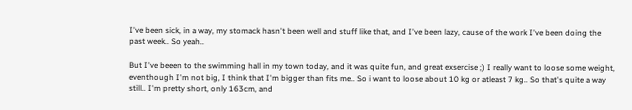I've been sick, in a way, my stomack hasn't been well and stuff like that, and I've been lazy, cause of the work I've been doing the past week.. So yeah..

But I've beeen to the swimming hall in my town today, and it was quite fun, and great exsercise ;) I really want to loose some weight, eventhough I'm not big, I think that I'm bigger than fits me.. So i want to loose about 10 kg or atleast 7 kg.. So that's quite a way still.. I'm pretty short, only 163cm, and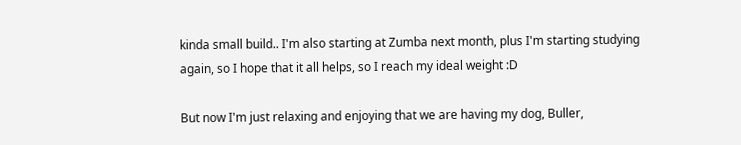kinda small build.. I'm also starting at Zumba next month, plus I'm starting studying again, so I hope that it all helps, so I reach my ideal weight :D

But now I'm just relaxing and enjoying that we are having my dog, Buller,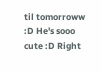til tomorroww :D He's sooo cute :D Right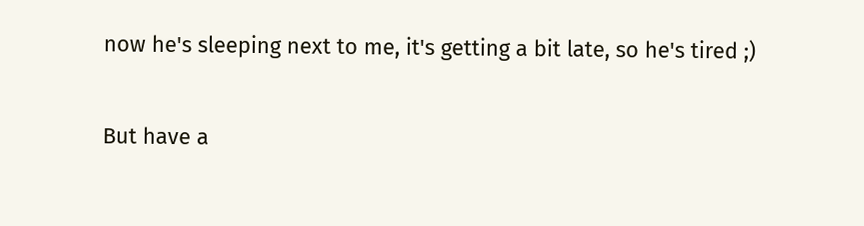now he's sleeping next to me, it's getting a bit late, so he's tired ;)

But have a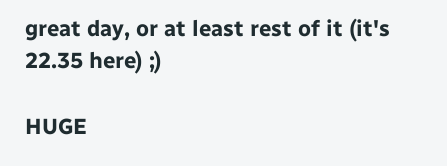great day, or at least rest of it (it's 22.35 here) ;)

HUGE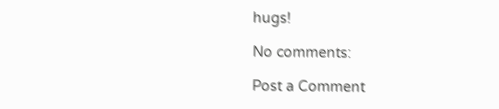hugs!

No comments:

Post a Comment